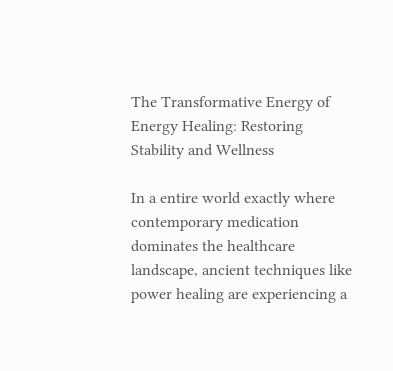The Transformative Energy of Energy Healing: Restoring Stability and Wellness

In a entire world exactly where contemporary medication dominates the healthcare landscape, ancient techniques like power healing are experiencing a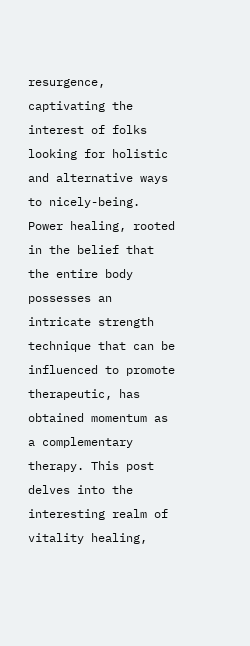resurgence, captivating the interest of folks looking for holistic and alternative ways to nicely-being. Power healing, rooted in the belief that the entire body possesses an intricate strength technique that can be influenced to promote therapeutic, has obtained momentum as a complementary therapy. This post delves into the interesting realm of vitality healing,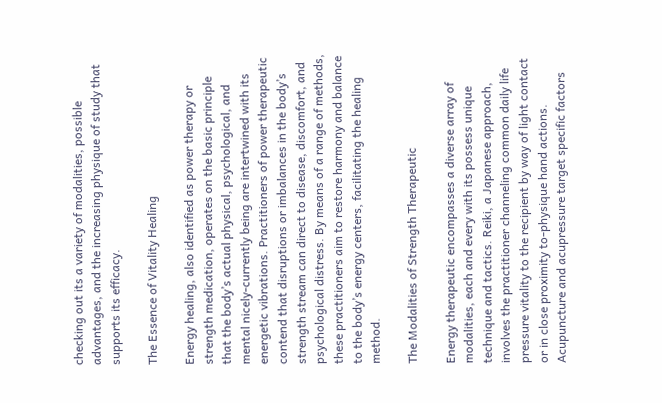checking out its a variety of modalities, possible advantages, and the increasing physique of study that supports its efficacy.

The Essence of Vitality Healing

Energy healing, also identified as power therapy or strength medication, operates on the basic principle that the body’s actual physical, psychological, and mental nicely-currently being are intertwined with its energetic vibrations. Practitioners of power therapeutic contend that disruptions or imbalances in the body’s strength stream can direct to disease, discomfort, and psychological distress. By means of a range of methods, these practitioners aim to restore harmony and balance to the body’s energy centers, facilitating the healing method.

The Modalities of Strength Therapeutic

Energy therapeutic encompasses a diverse array of modalities, each and every with its possess unique technique and tactics. Reiki, a Japanese approach, involves the practitioner channeling common daily life pressure vitality to the recipient by way of light contact or in close proximity to-physique hand actions. Acupuncture and acupressure target specific factors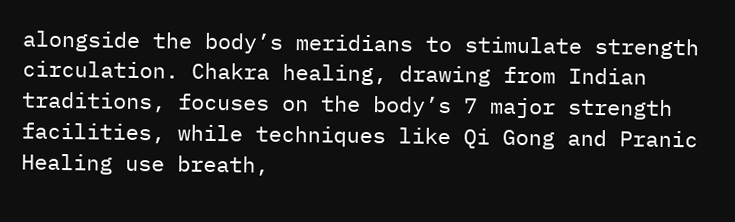alongside the body’s meridians to stimulate strength circulation. Chakra healing, drawing from Indian traditions, focuses on the body’s 7 major strength facilities, while techniques like Qi Gong and Pranic Healing use breath,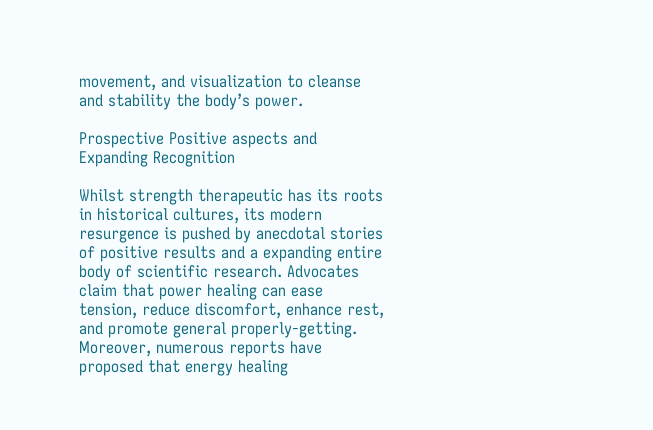movement, and visualization to cleanse and stability the body’s power.

Prospective Positive aspects and Expanding Recognition

Whilst strength therapeutic has its roots in historical cultures, its modern resurgence is pushed by anecdotal stories of positive results and a expanding entire body of scientific research. Advocates claim that power healing can ease tension, reduce discomfort, enhance rest, and promote general properly-getting. Moreover, numerous reports have proposed that energy healing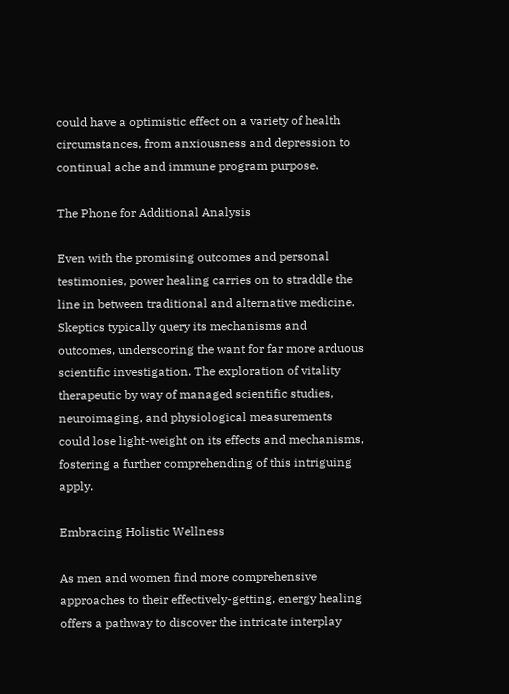could have a optimistic effect on a variety of health circumstances, from anxiousness and depression to continual ache and immune program purpose.

The Phone for Additional Analysis

Even with the promising outcomes and personal testimonies, power healing carries on to straddle the line in between traditional and alternative medicine. Skeptics typically query its mechanisms and outcomes, underscoring the want for far more arduous scientific investigation. The exploration of vitality therapeutic by way of managed scientific studies, neuroimaging, and physiological measurements could lose light-weight on its effects and mechanisms, fostering a further comprehending of this intriguing apply.

Embracing Holistic Wellness

As men and women find more comprehensive approaches to their effectively-getting, energy healing offers a pathway to discover the intricate interplay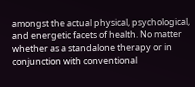amongst the actual physical, psychological, and energetic facets of health. No matter whether as a standalone therapy or in conjunction with conventional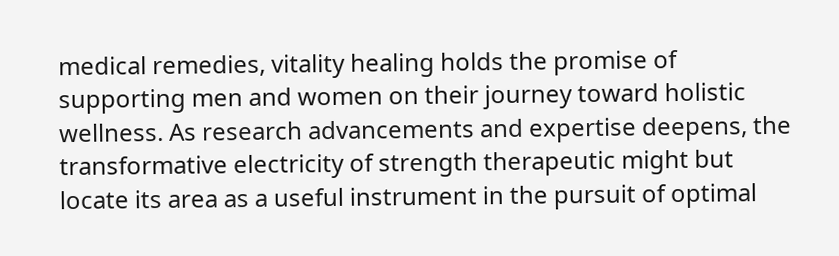medical remedies, vitality healing holds the promise of supporting men and women on their journey toward holistic wellness. As research advancements and expertise deepens, the transformative electricity of strength therapeutic might but locate its area as a useful instrument in the pursuit of optimal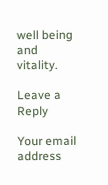well being and vitality.

Leave a Reply

Your email address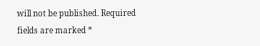will not be published. Required fields are marked *